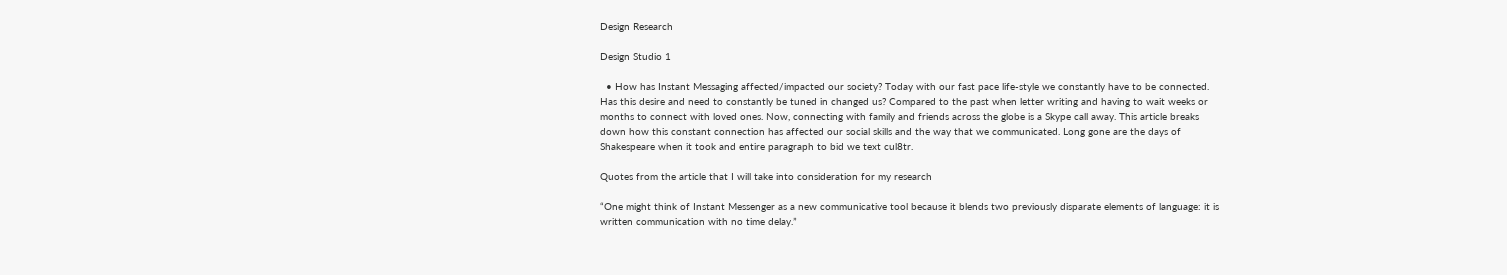Design Research

Design Studio 1

  • How has Instant Messaging affected/impacted our society? Today with our fast pace life-style we constantly have to be connected. Has this desire and need to constantly be tuned in changed us? Compared to the past when letter writing and having to wait weeks or months to connect with loved ones. Now, connecting with family and friends across the globe is a Skype call away. This article breaks down how this constant connection has affected our social skills and the way that we communicated. Long gone are the days of Shakespeare when it took and entire paragraph to bid we text cul8tr.

Quotes from the article that I will take into consideration for my research

“One might think of Instant Messenger as a new communicative tool because it blends two previously disparate elements of language: it is written communication with no time delay.”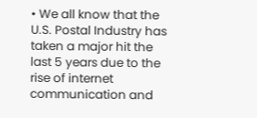• We all know that the U.S. Postal Industry has taken a major hit the last 5 years due to the rise of internet communication and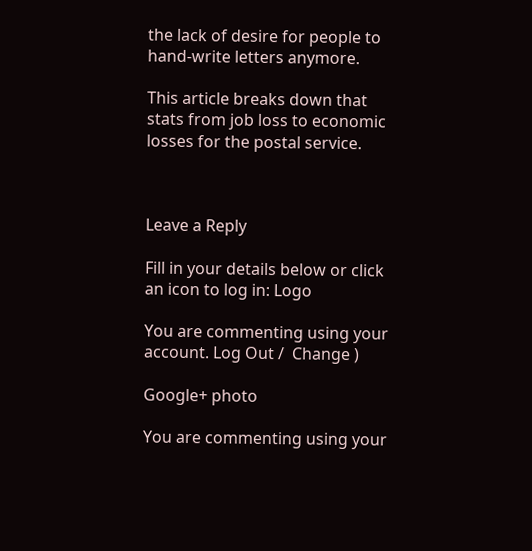the lack of desire for people to hand-write letters anymore.

This article breaks down that stats from job loss to economic losses for the postal service.



Leave a Reply

Fill in your details below or click an icon to log in: Logo

You are commenting using your account. Log Out /  Change )

Google+ photo

You are commenting using your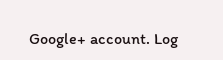Google+ account. Log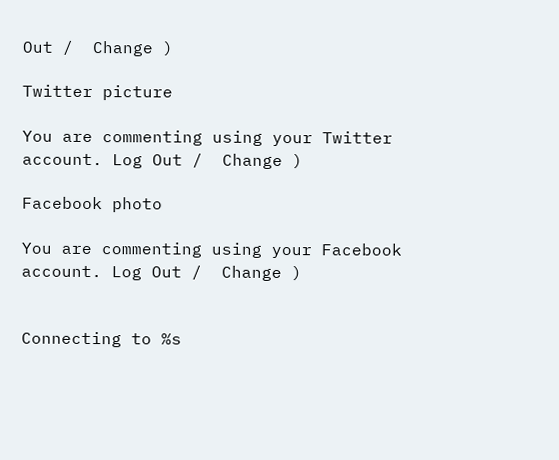Out /  Change )

Twitter picture

You are commenting using your Twitter account. Log Out /  Change )

Facebook photo

You are commenting using your Facebook account. Log Out /  Change )


Connecting to %s